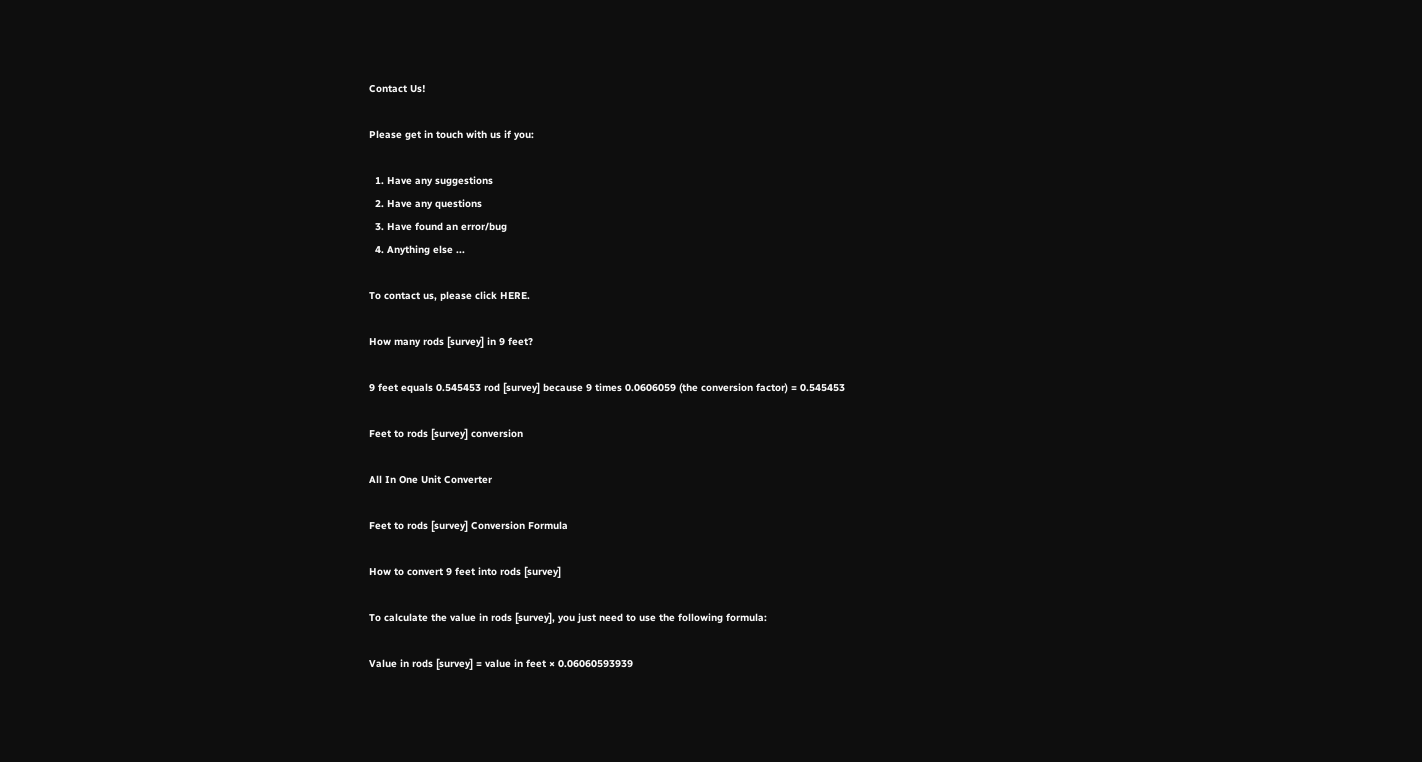Contact Us!

Please get in touch with us if you:

  1. Have any suggestions
  2. Have any questions
  3. Have found an error/bug
  4. Anything else ...

To contact us, please click HERE.

How many rods [survey] in 9 feet?

9 feet equals 0.545453 rod [survey] because 9 times 0.0606059 (the conversion factor) = 0.545453

Feet to rods [survey] conversion

All In One Unit Converter

Feet to rods [survey] Conversion Formula

How to convert 9 feet into rods [survey]

To calculate the value in rods [survey], you just need to use the following formula:

Value in rods [survey] = value in feet × 0.06060593939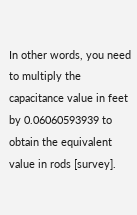In other words, you need to multiply the capacitance value in feet by 0.06060593939 to obtain the equivalent value in rods [survey].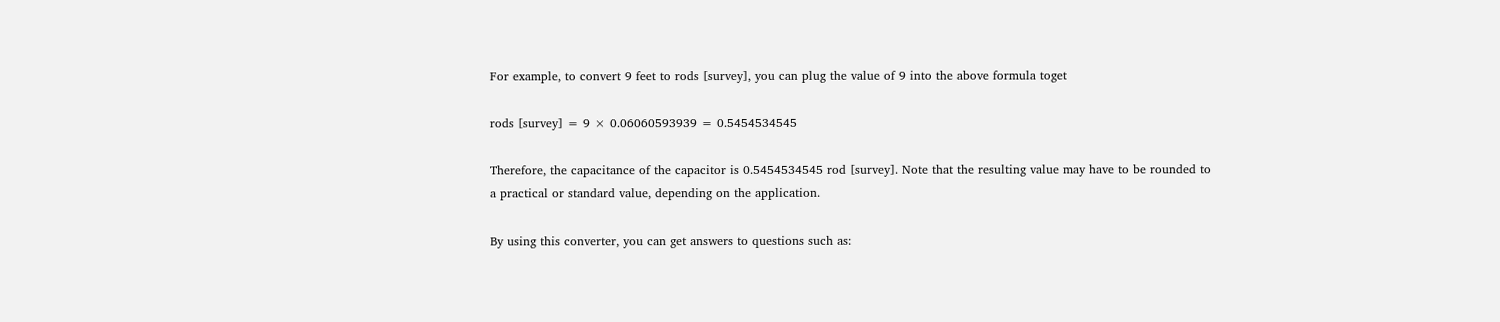For example, to convert 9 feet to rods [survey], you can plug the value of 9 into the above formula toget

rods [survey] = 9 × 0.06060593939 = 0.5454534545

Therefore, the capacitance of the capacitor is 0.5454534545 rod [survey]. Note that the resulting value may have to be rounded to a practical or standard value, depending on the application.

By using this converter, you can get answers to questions such as: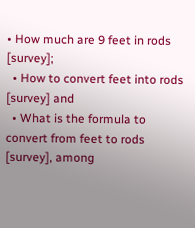• How much are 9 feet in rods [survey];
  • How to convert feet into rods [survey] and
  • What is the formula to convert from feet to rods [survey], among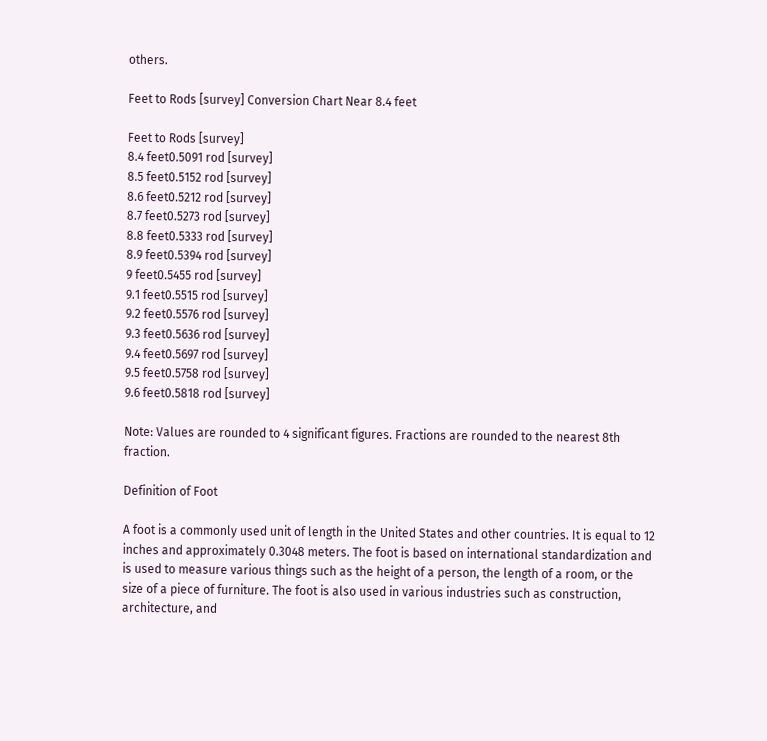others.

Feet to Rods [survey] Conversion Chart Near 8.4 feet

Feet to Rods [survey]
8.4 feet0.5091 rod [survey]
8.5 feet0.5152 rod [survey]
8.6 feet0.5212 rod [survey]
8.7 feet0.5273 rod [survey]
8.8 feet0.5333 rod [survey]
8.9 feet0.5394 rod [survey]
9 feet0.5455 rod [survey]
9.1 feet0.5515 rod [survey]
9.2 feet0.5576 rod [survey]
9.3 feet0.5636 rod [survey]
9.4 feet0.5697 rod [survey]
9.5 feet0.5758 rod [survey]
9.6 feet0.5818 rod [survey]

Note: Values are rounded to 4 significant figures. Fractions are rounded to the nearest 8th fraction.

Definition of Foot

A foot is a commonly used unit of length in the United States and other countries. It is equal to 12 inches and approximately 0.3048 meters. The foot is based on international standardization and is used to measure various things such as the height of a person, the length of a room, or the size of a piece of furniture. The foot is also used in various industries such as construction, architecture, and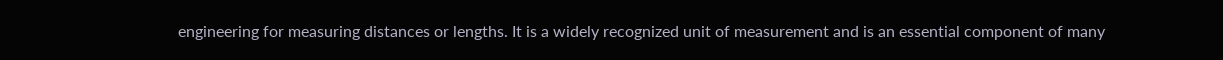engineering for measuring distances or lengths. It is a widely recognized unit of measurement and is an essential component of many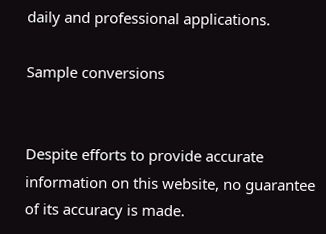daily and professional applications.

Sample conversions


Despite efforts to provide accurate information on this website, no guarantee of its accuracy is made.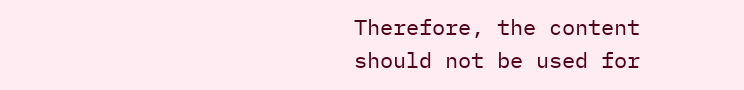Therefore, the content should not be used for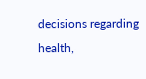decisions regarding health,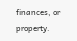finances, or property.